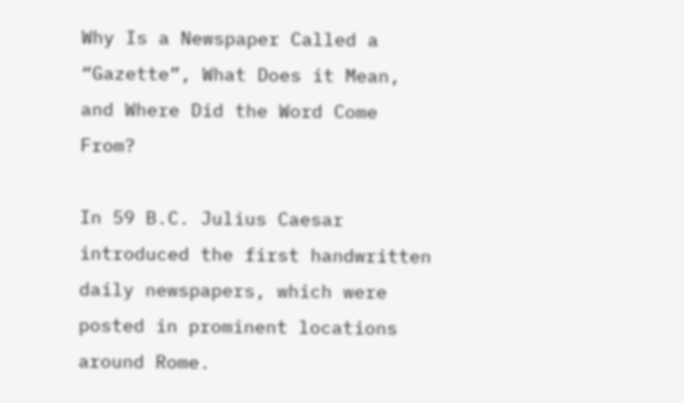Why Is a Newspaper Called a “Gazette”, What Does it Mean, and Where Did the Word Come From?

In 59 B.C. Julius Caesar introduced the first handwritten daily newspapers, which were posted in prominent locations around Rome.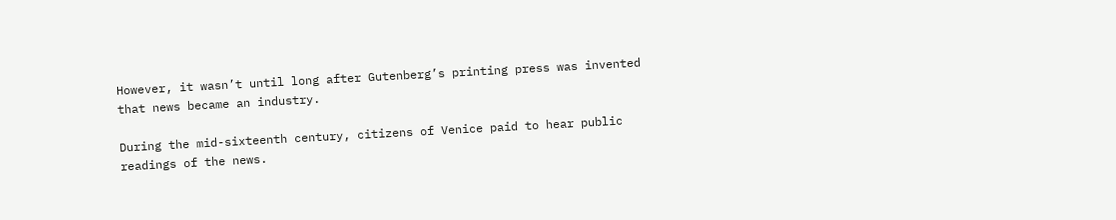However, it wasn’t until long after Gutenberg’s printing press was invented that news became an industry.

During the mid-sixteenth century, citizens of Venice paid to hear public readings of the news.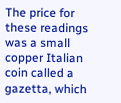The price for these readings was a small copper Italian coin called a gazetta, which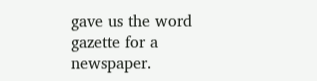gave us the word gazette for a newspaper.